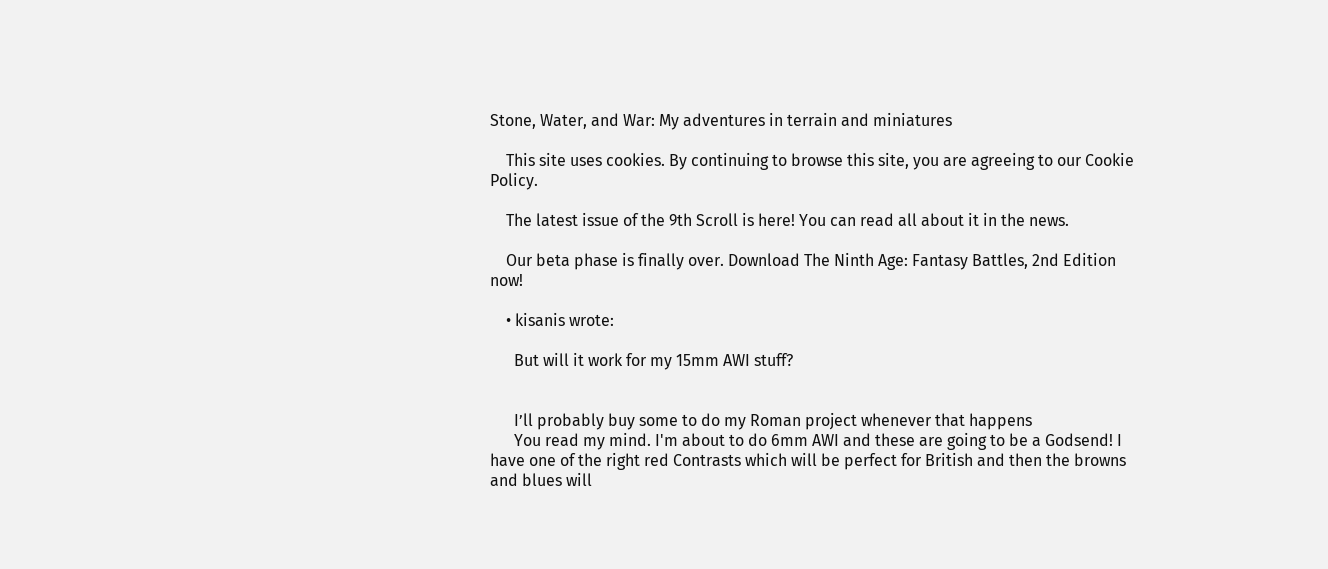Stone, Water, and War: My adventures in terrain and miniatures

    This site uses cookies. By continuing to browse this site, you are agreeing to our Cookie Policy.

    The latest issue of the 9th Scroll is here! You can read all about it in the news.

    Our beta phase is finally over. Download The Ninth Age: Fantasy Battles, 2nd Edition now!

    • kisanis wrote:

      But will it work for my 15mm AWI stuff?


      I’ll probably buy some to do my Roman project whenever that happens
      You read my mind. I'm about to do 6mm AWI and these are going to be a Godsend! I have one of the right red Contrasts which will be perfect for British and then the browns and blues will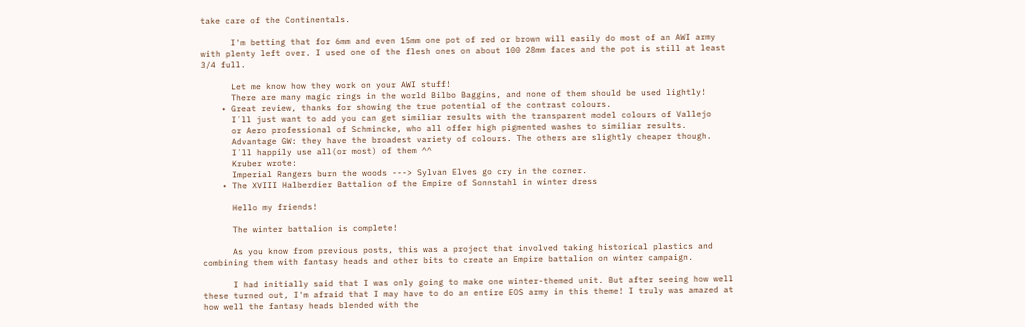take care of the Continentals.

      I'm betting that for 6mm and even 15mm one pot of red or brown will easily do most of an AWI army with plenty left over. I used one of the flesh ones on about 100 28mm faces and the pot is still at least 3/4 full.

      Let me know how they work on your AWI stuff!
      There are many magic rings in the world Bilbo Baggins, and none of them should be used lightly!
    • Great review, thanks for showing the true potential of the contrast colours.
      I´ll just want to add you can get similiar results with the transparent model colours of Vallejo
      or Aero professional of Schmincke, who all offer high pigmented washes to similiar results.
      Advantage GW: they have the broadest variety of colours. The others are slightly cheaper though.
      I´ll happily use all(or most) of them ^^
      Kruber wrote:
      Imperial Rangers burn the woods ---> Sylvan Elves go cry in the corner.
    • The XVIII Halberdier Battalion of the Empire of Sonnstahl in winter dress

      Hello my friends!

      The winter battalion is complete!

      As you know from previous posts, this was a project that involved taking historical plastics and combining them with fantasy heads and other bits to create an Empire battalion on winter campaign.

      I had initially said that I was only going to make one winter-themed unit. But after seeing how well these turned out, I'm afraid that I may have to do an entire EOS army in this theme! I truly was amazed at how well the fantasy heads blended with the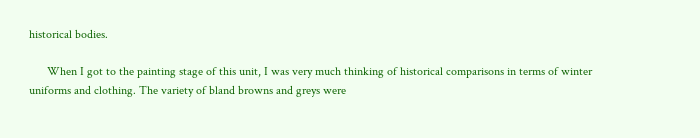historical bodies.

      When I got to the painting stage of this unit, I was very much thinking of historical comparisons in terms of winter uniforms and clothing. The variety of bland browns and greys were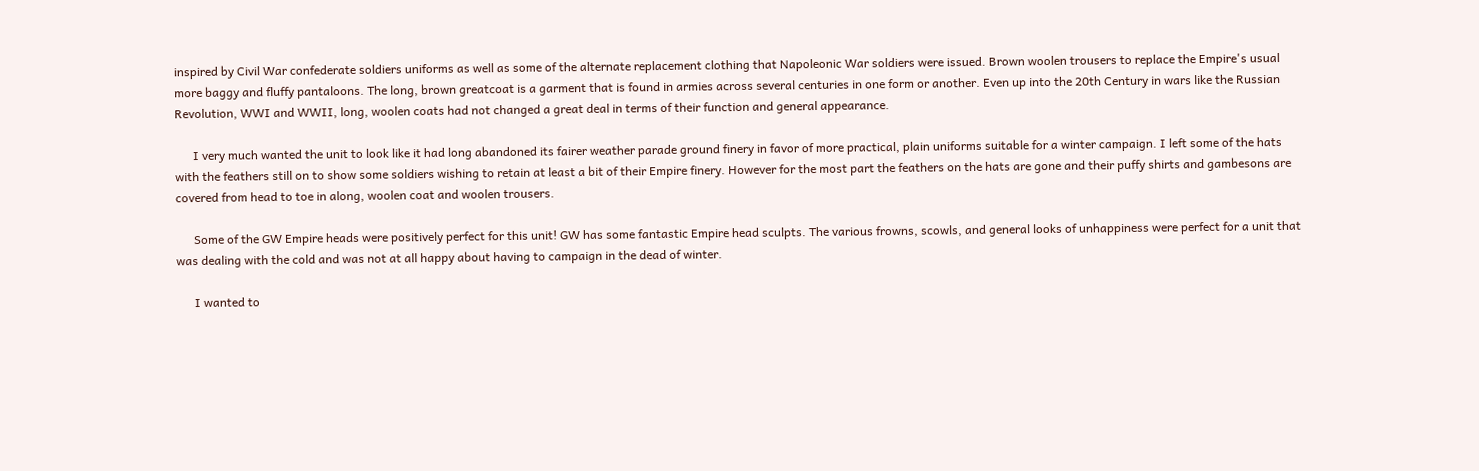inspired by Civil War confederate soldiers uniforms as well as some of the alternate replacement clothing that Napoleonic War soldiers were issued. Brown woolen trousers to replace the Empire's usual more baggy and fluffy pantaloons. The long, brown greatcoat is a garment that is found in armies across several centuries in one form or another. Even up into the 20th Century in wars like the Russian Revolution, WWI and WWII, long, woolen coats had not changed a great deal in terms of their function and general appearance.

      I very much wanted the unit to look like it had long abandoned its fairer weather parade ground finery in favor of more practical, plain uniforms suitable for a winter campaign. I left some of the hats with the feathers still on to show some soldiers wishing to retain at least a bit of their Empire finery. However for the most part the feathers on the hats are gone and their puffy shirts and gambesons are covered from head to toe in along, woolen coat and woolen trousers.

      Some of the GW Empire heads were positively perfect for this unit! GW has some fantastic Empire head sculpts. The various frowns, scowls, and general looks of unhappiness were perfect for a unit that was dealing with the cold and was not at all happy about having to campaign in the dead of winter.

      I wanted to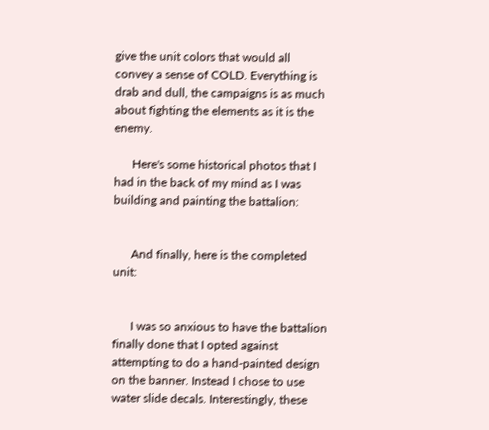give the unit colors that would all convey a sense of COLD. Everything is drab and dull, the campaigns is as much about fighting the elements as it is the enemy.

      Here's some historical photos that I had in the back of my mind as I was building and painting the battalion:


      And finally, here is the completed unit:


      I was so anxious to have the battalion finally done that I opted against attempting to do a hand-painted design on the banner. Instead I chose to use water slide decals. Interestingly, these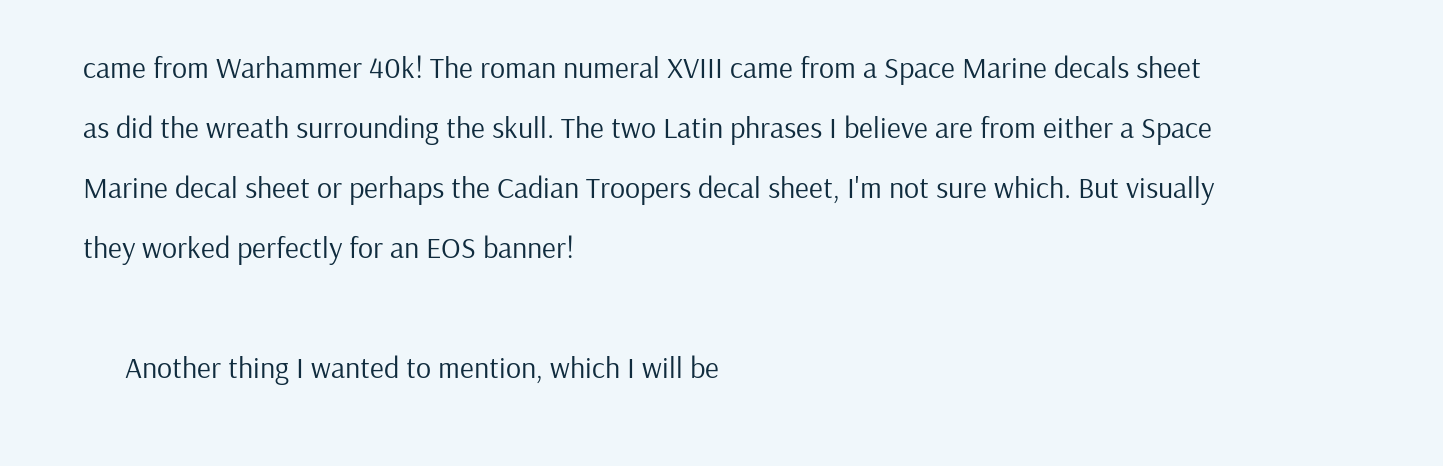came from Warhammer 40k! The roman numeral XVIII came from a Space Marine decals sheet as did the wreath surrounding the skull. The two Latin phrases I believe are from either a Space Marine decal sheet or perhaps the Cadian Troopers decal sheet, I'm not sure which. But visually they worked perfectly for an EOS banner!

      Another thing I wanted to mention, which I will be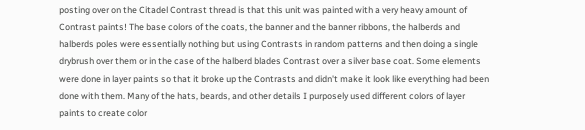posting over on the Citadel Contrast thread is that this unit was painted with a very heavy amount of Contrast paints! The base colors of the coats, the banner and the banner ribbons, the halberds and halberds poles were essentially nothing but using Contrasts in random patterns and then doing a single drybrush over them or in the case of the halberd blades Contrast over a silver base coat. Some elements were done in layer paints so that it broke up the Contrasts and didn't make it look like everything had been done with them. Many of the hats, beards, and other details I purposely used different colors of layer paints to create color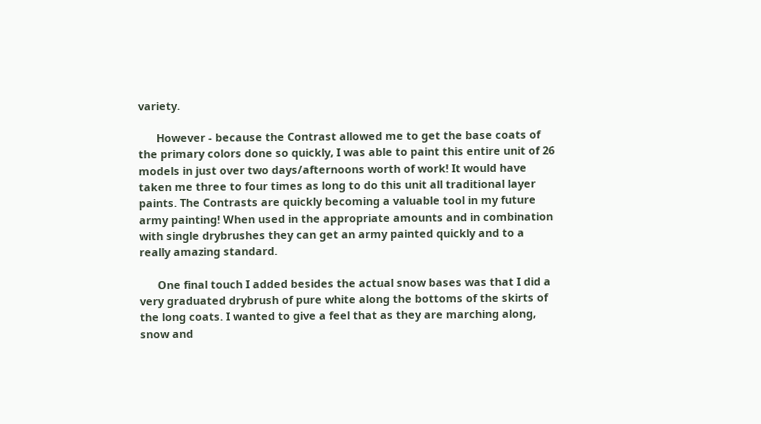variety.

      However - because the Contrast allowed me to get the base coats of the primary colors done so quickly, I was able to paint this entire unit of 26 models in just over two days/afternoons worth of work! It would have taken me three to four times as long to do this unit all traditional layer paints. The Contrasts are quickly becoming a valuable tool in my future army painting! When used in the appropriate amounts and in combination with single drybrushes they can get an army painted quickly and to a really amazing standard.

      One final touch I added besides the actual snow bases was that I did a very graduated drybrush of pure white along the bottoms of the skirts of the long coats. I wanted to give a feel that as they are marching along, snow and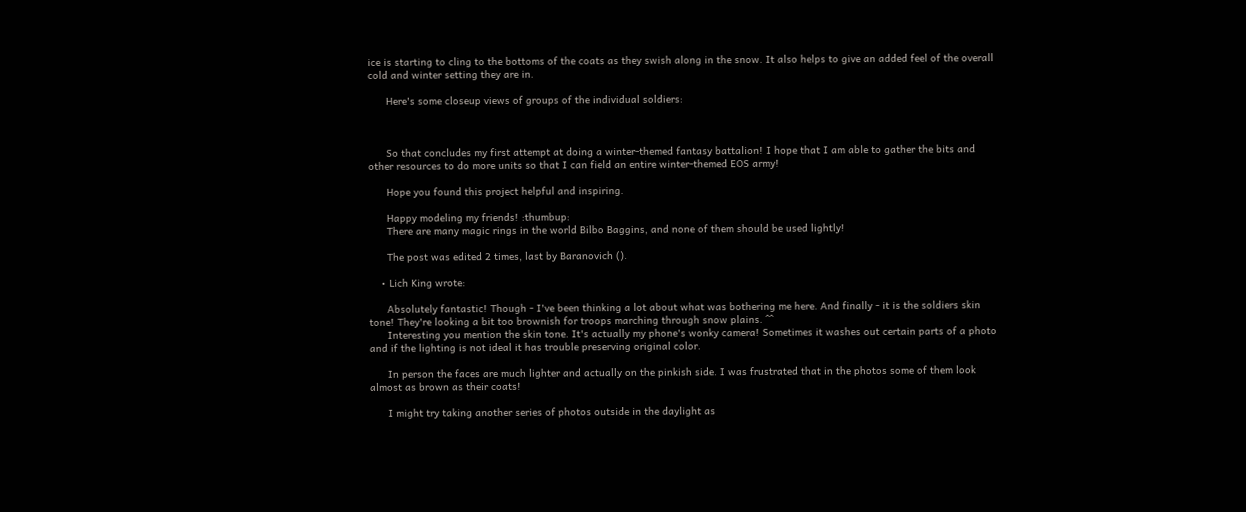ice is starting to cling to the bottoms of the coats as they swish along in the snow. It also helps to give an added feel of the overall cold and winter setting they are in.

      Here's some closeup views of groups of the individual soldiers:



      So that concludes my first attempt at doing a winter-themed fantasy battalion! I hope that I am able to gather the bits and other resources to do more units so that I can field an entire winter-themed EOS army!

      Hope you found this project helpful and inspiring.

      Happy modeling my friends! :thumbup:
      There are many magic rings in the world Bilbo Baggins, and none of them should be used lightly!

      The post was edited 2 times, last by Baranovich ().

    • Lich King wrote:

      Absolutely fantastic! Though - I've been thinking a lot about what was bothering me here. And finally - it is the soldiers skin tone! They're looking a bit too brownish for troops marching through snow plains. ^^
      Interesting you mention the skin tone. It's actually my phone's wonky camera! Sometimes it washes out certain parts of a photo and if the lighting is not ideal it has trouble preserving original color.

      In person the faces are much lighter and actually on the pinkish side. I was frustrated that in the photos some of them look almost as brown as their coats!

      I might try taking another series of photos outside in the daylight as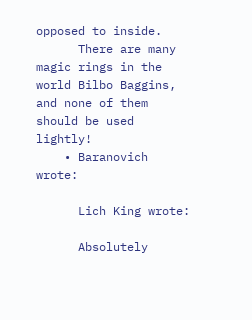opposed to inside.
      There are many magic rings in the world Bilbo Baggins, and none of them should be used lightly!
    • Baranovich wrote:

      Lich King wrote:

      Absolutely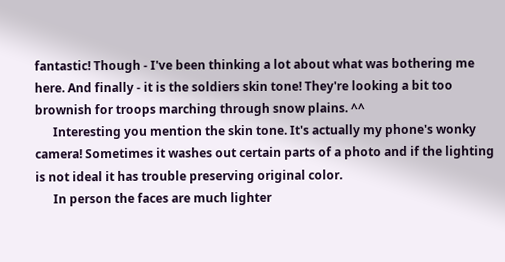fantastic! Though - I've been thinking a lot about what was bothering me here. And finally - it is the soldiers skin tone! They're looking a bit too brownish for troops marching through snow plains. ^^
      Interesting you mention the skin tone. It's actually my phone's wonky camera! Sometimes it washes out certain parts of a photo and if the lighting is not ideal it has trouble preserving original color.
      In person the faces are much lighter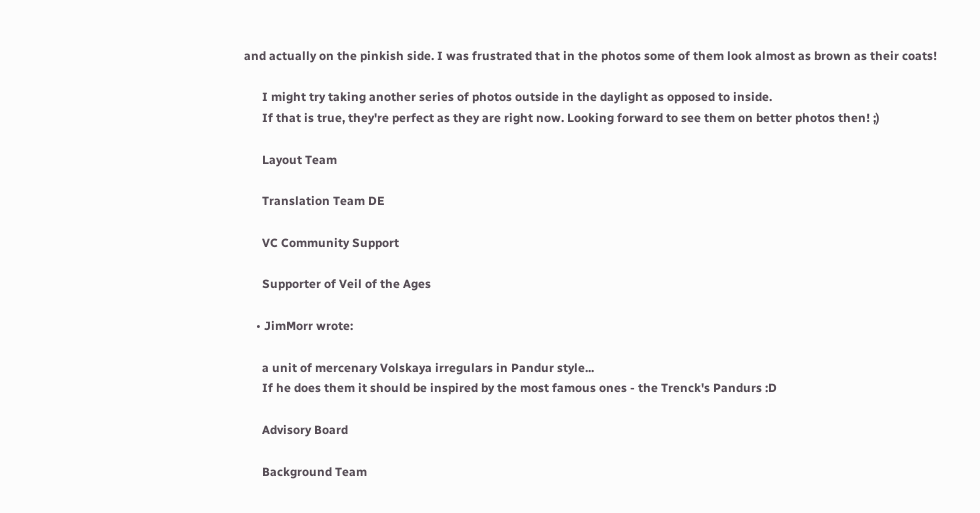and actually on the pinkish side. I was frustrated that in the photos some of them look almost as brown as their coats!

      I might try taking another series of photos outside in the daylight as opposed to inside.
      If that is true, they're perfect as they are right now. Looking forward to see them on better photos then! ;)

      Layout Team

      Translation Team DE

      VC Community Support

      Supporter of Veil of the Ages

    • JimMorr wrote:

      a unit of mercenary Volskaya irregulars in Pandur style...
      If he does them it should be inspired by the most famous ones - the Trenck's Pandurs :D

      Advisory Board

      Background Team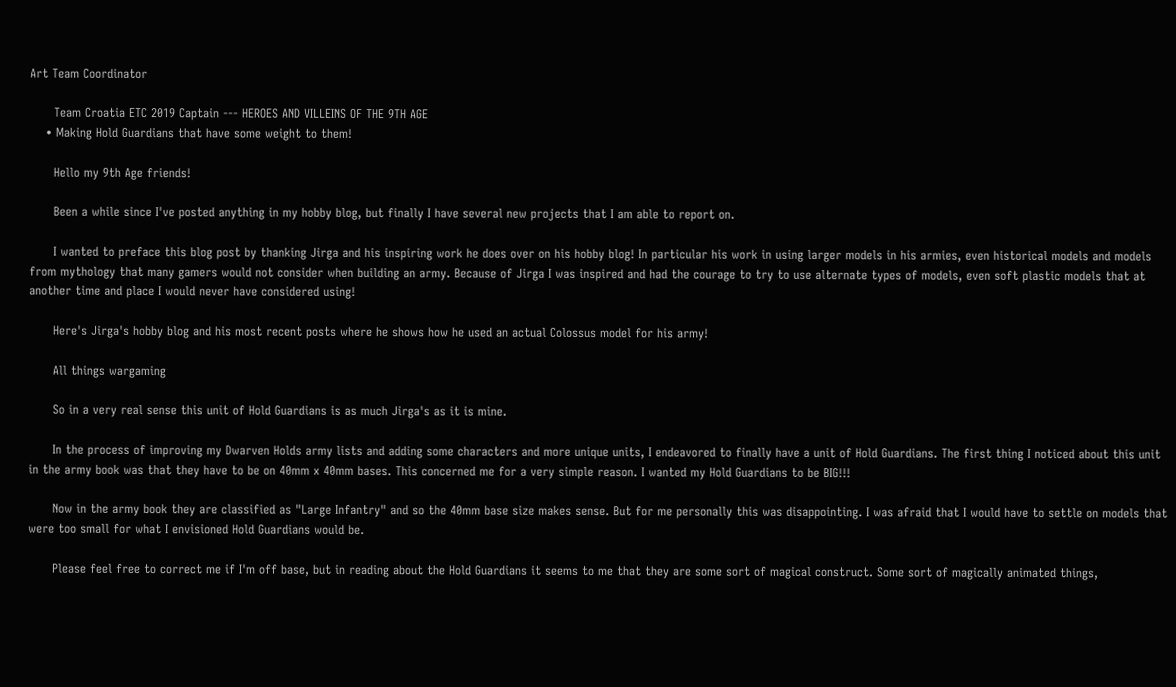Art Team Coordinator

      Team Croatia ETC 2019 Captain --- HEROES AND VILLEINS OF THE 9TH AGE
    • Making Hold Guardians that have some weight to them!

      Hello my 9th Age friends!

      Been a while since I've posted anything in my hobby blog, but finally I have several new projects that I am able to report on.

      I wanted to preface this blog post by thanking Jirga and his inspiring work he does over on his hobby blog! In particular his work in using larger models in his armies, even historical models and models from mythology that many gamers would not consider when building an army. Because of Jirga I was inspired and had the courage to try to use alternate types of models, even soft plastic models that at another time and place I would never have considered using!

      Here's Jirga's hobby blog and his most recent posts where he shows how he used an actual Colossus model for his army!

      All things wargaming

      So in a very real sense this unit of Hold Guardians is as much Jirga's as it is mine.

      In the process of improving my Dwarven Holds army lists and adding some characters and more unique units, I endeavored to finally have a unit of Hold Guardians. The first thing I noticed about this unit in the army book was that they have to be on 40mm x 40mm bases. This concerned me for a very simple reason. I wanted my Hold Guardians to be BIG!!!

      Now in the army book they are classified as "Large Infantry" and so the 40mm base size makes sense. But for me personally this was disappointing. I was afraid that I would have to settle on models that were too small for what I envisioned Hold Guardians would be.

      Please feel free to correct me if I'm off base, but in reading about the Hold Guardians it seems to me that they are some sort of magical construct. Some sort of magically animated things,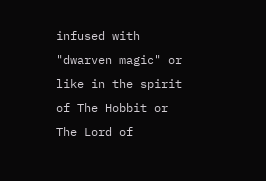infused with "dwarven magic" or like in the spirit of The Hobbit or The Lord of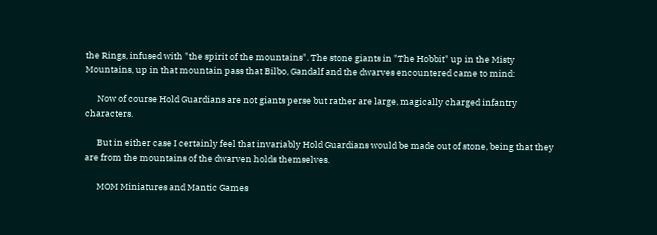the Rings, infused with "the spirit of the mountains". The stone giants in "The Hobbit" up in the Misty Mountains, up in that mountain pass that Bilbo, Gandalf and the dwarves encountered came to mind:

      Now of course Hold Guardians are not giants perse but rather are large, magically charged infantry characters.

      But in either case I certainly feel that invariably Hold Guardians would be made out of stone, being that they are from the mountains of the dwarven holds themselves.

      MOM Miniatures and Mantic Games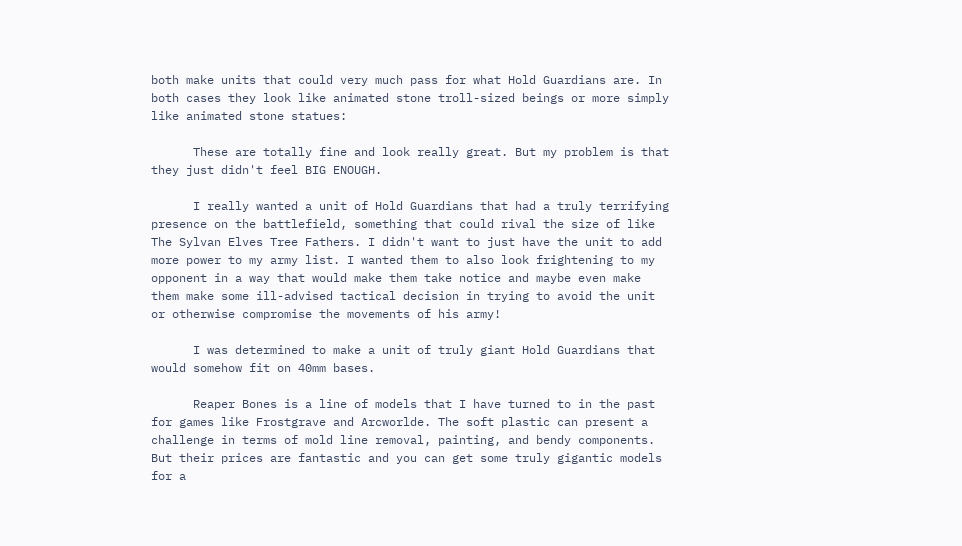both make units that could very much pass for what Hold Guardians are. In both cases they look like animated stone troll-sized beings or more simply like animated stone statues:

      These are totally fine and look really great. But my problem is that they just didn't feel BIG ENOUGH.

      I really wanted a unit of Hold Guardians that had a truly terrifying presence on the battlefield, something that could rival the size of like The Sylvan Elves Tree Fathers. I didn't want to just have the unit to add more power to my army list. I wanted them to also look frightening to my opponent in a way that would make them take notice and maybe even make them make some ill-advised tactical decision in trying to avoid the unit or otherwise compromise the movements of his army!

      I was determined to make a unit of truly giant Hold Guardians that would somehow fit on 40mm bases.

      Reaper Bones is a line of models that I have turned to in the past for games like Frostgrave and Arcworlde. The soft plastic can present a challenge in terms of mold line removal, painting, and bendy components. But their prices are fantastic and you can get some truly gigantic models for a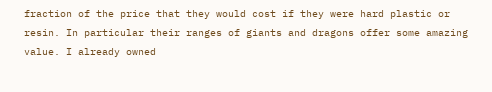fraction of the price that they would cost if they were hard plastic or resin. In particular their ranges of giants and dragons offer some amazing value. I already owned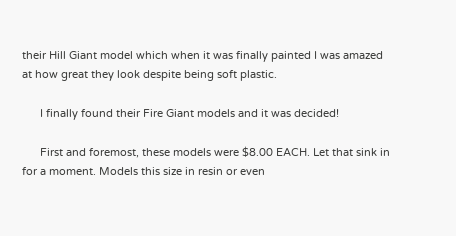their Hill Giant model which when it was finally painted I was amazed at how great they look despite being soft plastic.

      I finally found their Fire Giant models and it was decided!

      First and foremost, these models were $8.00 EACH. Let that sink in for a moment. Models this size in resin or even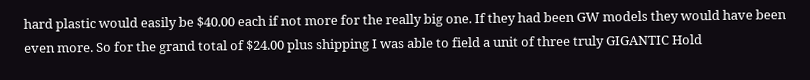hard plastic would easily be $40.00 each if not more for the really big one. If they had been GW models they would have been even more. So for the grand total of $24.00 plus shipping I was able to field a unit of three truly GIGANTIC Hold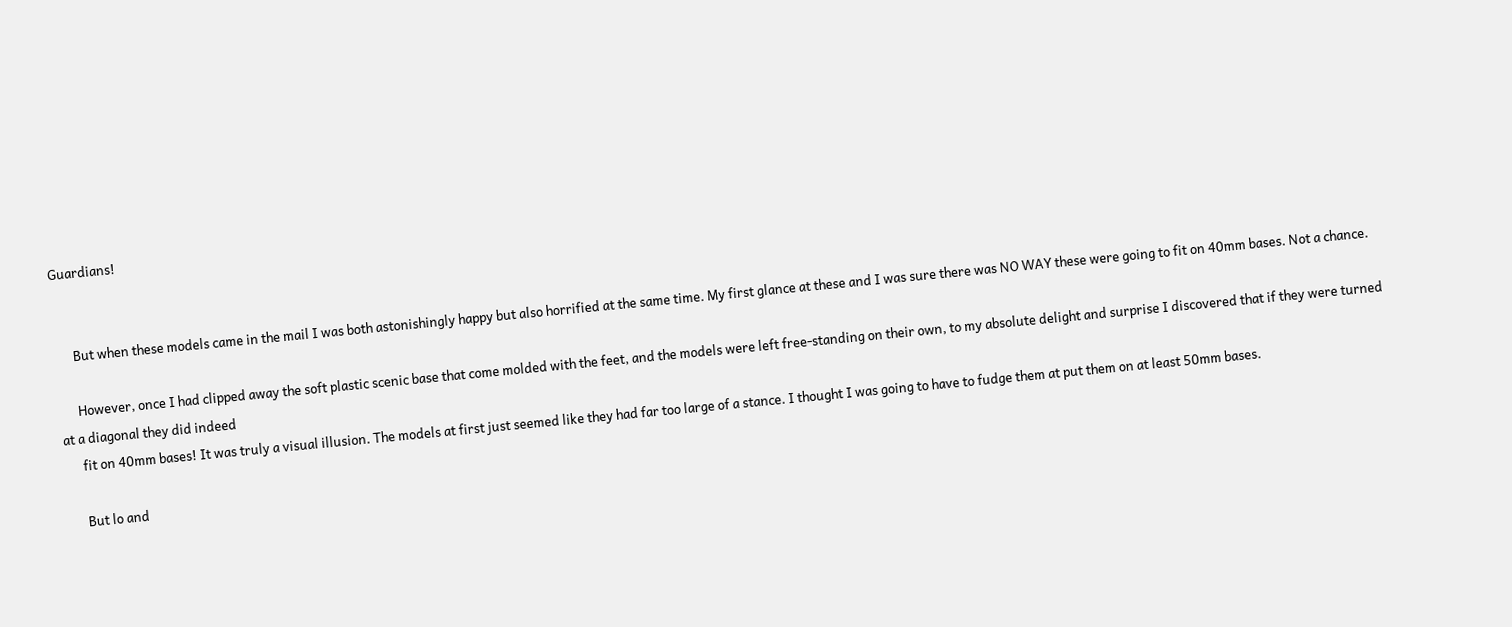Guardians!


      But when these models came in the mail I was both astonishingly happy but also horrified at the same time. My first glance at these and I was sure there was NO WAY these were going to fit on 40mm bases. Not a chance.

      However, once I had clipped away the soft plastic scenic base that come molded with the feet, and the models were left free-standing on their own, to my absolute delight and surprise I discovered that if they were turned at a diagonal they did indeed
      fit on 40mm bases! It was truly a visual illusion. The models at first just seemed like they had far too large of a stance. I thought I was going to have to fudge them at put them on at least 50mm bases.

      But lo and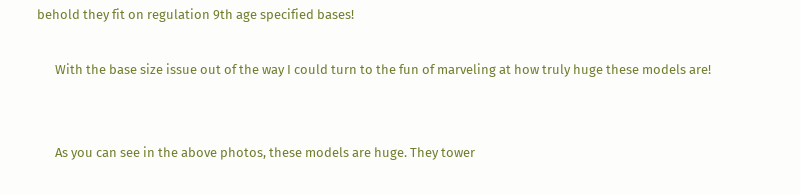behold they fit on regulation 9th age specified bases!

      With the base size issue out of the way I could turn to the fun of marveling at how truly huge these models are!


      As you can see in the above photos, these models are huge. They tower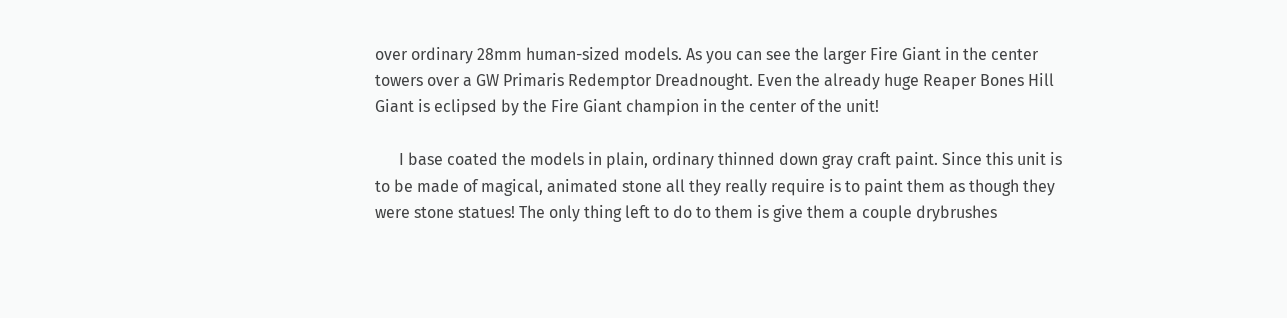over ordinary 28mm human-sized models. As you can see the larger Fire Giant in the center towers over a GW Primaris Redemptor Dreadnought. Even the already huge Reaper Bones Hill Giant is eclipsed by the Fire Giant champion in the center of the unit!

      I base coated the models in plain, ordinary thinned down gray craft paint. Since this unit is to be made of magical, animated stone all they really require is to paint them as though they were stone statues! The only thing left to do to them is give them a couple drybrushes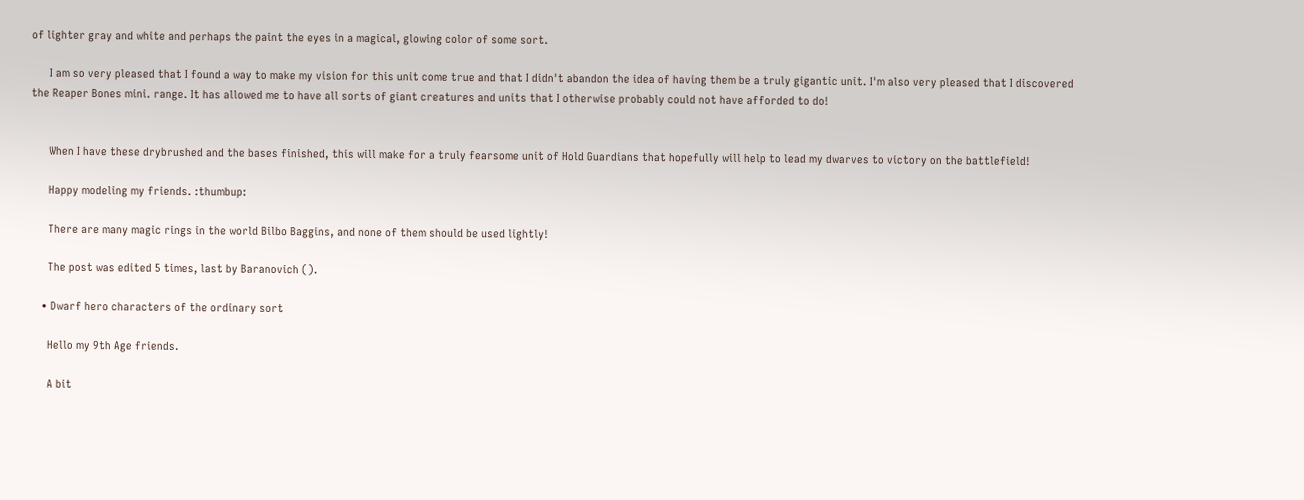of lighter gray and white and perhaps the paint the eyes in a magical, glowing color of some sort.

      I am so very pleased that I found a way to make my vision for this unit come true and that I didn't abandon the idea of having them be a truly gigantic unit. I'm also very pleased that I discovered the Reaper Bones mini. range. It has allowed me to have all sorts of giant creatures and units that I otherwise probably could not have afforded to do!


      When I have these drybrushed and the bases finished, this will make for a truly fearsome unit of Hold Guardians that hopefully will help to lead my dwarves to victory on the battlefield!

      Happy modeling my friends. :thumbup:

      There are many magic rings in the world Bilbo Baggins, and none of them should be used lightly!

      The post was edited 5 times, last by Baranovich ().

    • Dwarf hero characters of the ordinary sort

      Hello my 9th Age friends.

      A bit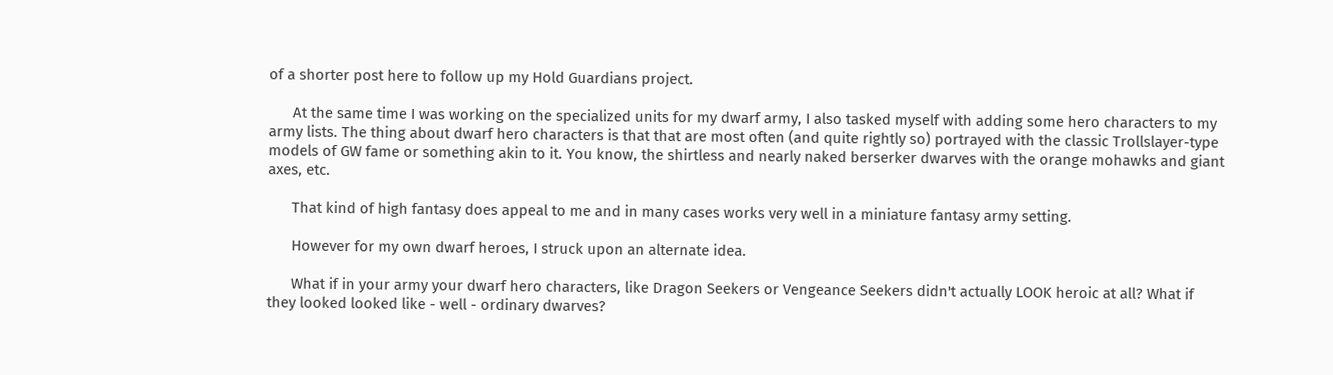of a shorter post here to follow up my Hold Guardians project.

      At the same time I was working on the specialized units for my dwarf army, I also tasked myself with adding some hero characters to my army lists. The thing about dwarf hero characters is that that are most often (and quite rightly so) portrayed with the classic Trollslayer-type models of GW fame or something akin to it. You know, the shirtless and nearly naked berserker dwarves with the orange mohawks and giant axes, etc.

      That kind of high fantasy does appeal to me and in many cases works very well in a miniature fantasy army setting.

      However for my own dwarf heroes, I struck upon an alternate idea.

      What if in your army your dwarf hero characters, like Dragon Seekers or Vengeance Seekers didn't actually LOOK heroic at all? What if they looked looked like - well - ordinary dwarves?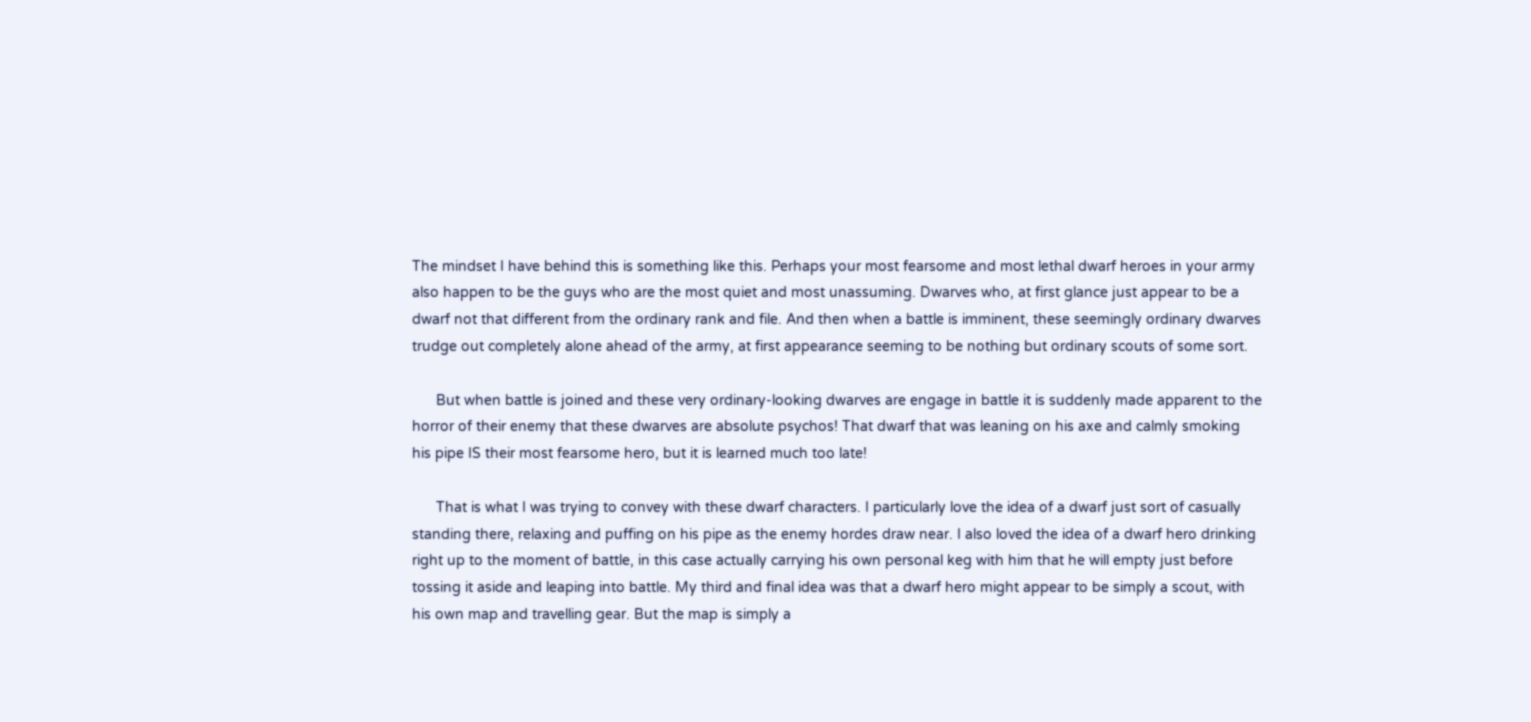The mindset I have behind this is something like this. Perhaps your most fearsome and most lethal dwarf heroes in your army also happen to be the guys who are the most quiet and most unassuming. Dwarves who, at first glance just appear to be a dwarf not that different from the ordinary rank and file. And then when a battle is imminent, these seemingly ordinary dwarves trudge out completely alone ahead of the army, at first appearance seeming to be nothing but ordinary scouts of some sort.

      But when battle is joined and these very ordinary-looking dwarves are engage in battle it is suddenly made apparent to the horror of their enemy that these dwarves are absolute psychos! That dwarf that was leaning on his axe and calmly smoking his pipe IS their most fearsome hero, but it is learned much too late!

      That is what I was trying to convey with these dwarf characters. I particularly love the idea of a dwarf just sort of casually standing there, relaxing and puffing on his pipe as the enemy hordes draw near. I also loved the idea of a dwarf hero drinking right up to the moment of battle, in this case actually carrying his own personal keg with him that he will empty just before tossing it aside and leaping into battle. My third and final idea was that a dwarf hero might appear to be simply a scout, with his own map and travelling gear. But the map is simply a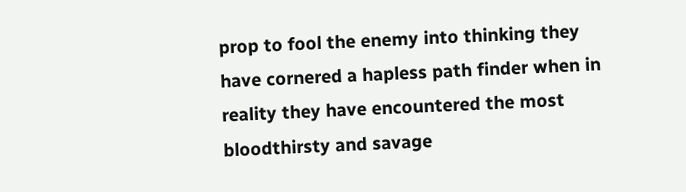prop to fool the enemy into thinking they have cornered a hapless path finder when in reality they have encountered the most bloodthirsty and savage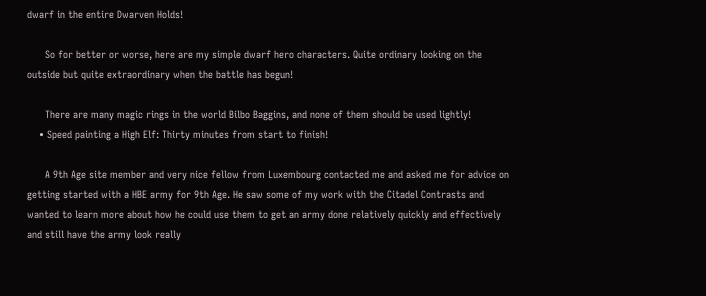dwarf in the entire Dwarven Holds!

      So for better or worse, here are my simple dwarf hero characters. Quite ordinary looking on the outside but quite extraordinary when the battle has begun!

      There are many magic rings in the world Bilbo Baggins, and none of them should be used lightly!
    • Speed painting a High Elf: Thirty minutes from start to finish!

      A 9th Age site member and very nice fellow from Luxembourg contacted me and asked me for advice on getting started with a HBE army for 9th Age. He saw some of my work with the Citadel Contrasts and wanted to learn more about how he could use them to get an army done relatively quickly and effectively and still have the army look really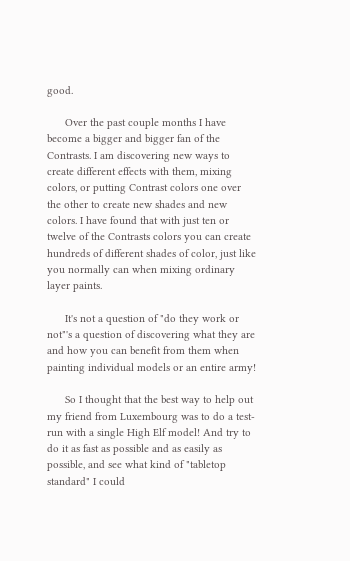good.

      Over the past couple months I have become a bigger and bigger fan of the Contrasts. I am discovering new ways to create different effects with them, mixing colors, or putting Contrast colors one over the other to create new shades and new colors. I have found that with just ten or twelve of the Contrasts colors you can create hundreds of different shades of color, just like you normally can when mixing ordinary layer paints.

      It's not a question of "do they work or not"'s a question of discovering what they are and how you can benefit from them when painting individual models or an entire army!

      So I thought that the best way to help out my friend from Luxembourg was to do a test-run with a single High Elf model! And try to do it as fast as possible and as easily as possible, and see what kind of "tabletop standard" I could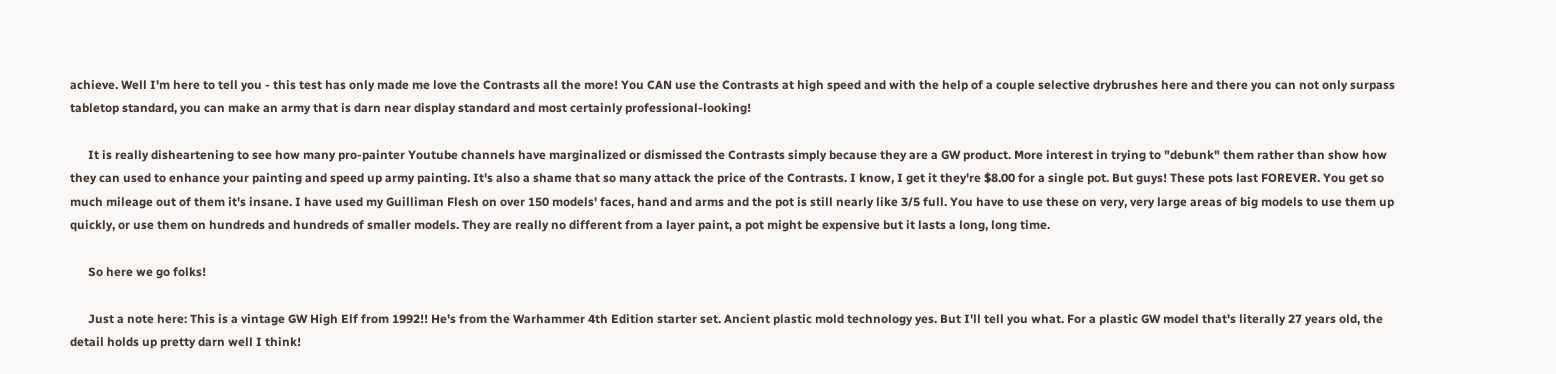achieve. Well I'm here to tell you - this test has only made me love the Contrasts all the more! You CAN use the Contrasts at high speed and with the help of a couple selective drybrushes here and there you can not only surpass tabletop standard, you can make an army that is darn near display standard and most certainly professional-looking!

      It is really disheartening to see how many pro-painter Youtube channels have marginalized or dismissed the Contrasts simply because they are a GW product. More interest in trying to "debunk" them rather than show how they can used to enhance your painting and speed up army painting. It's also a shame that so many attack the price of the Contrasts. I know, I get it they're $8.00 for a single pot. But guys! These pots last FOREVER. You get so much mileage out of them it's insane. I have used my Guilliman Flesh on over 150 models' faces, hand and arms and the pot is still nearly like 3/5 full. You have to use these on very, very large areas of big models to use them up quickly, or use them on hundreds and hundreds of smaller models. They are really no different from a layer paint, a pot might be expensive but it lasts a long, long time.

      So here we go folks!

      Just a note here: This is a vintage GW High Elf from 1992!! He's from the Warhammer 4th Edition starter set. Ancient plastic mold technology yes. But I'll tell you what. For a plastic GW model that's literally 27 years old, the detail holds up pretty darn well I think!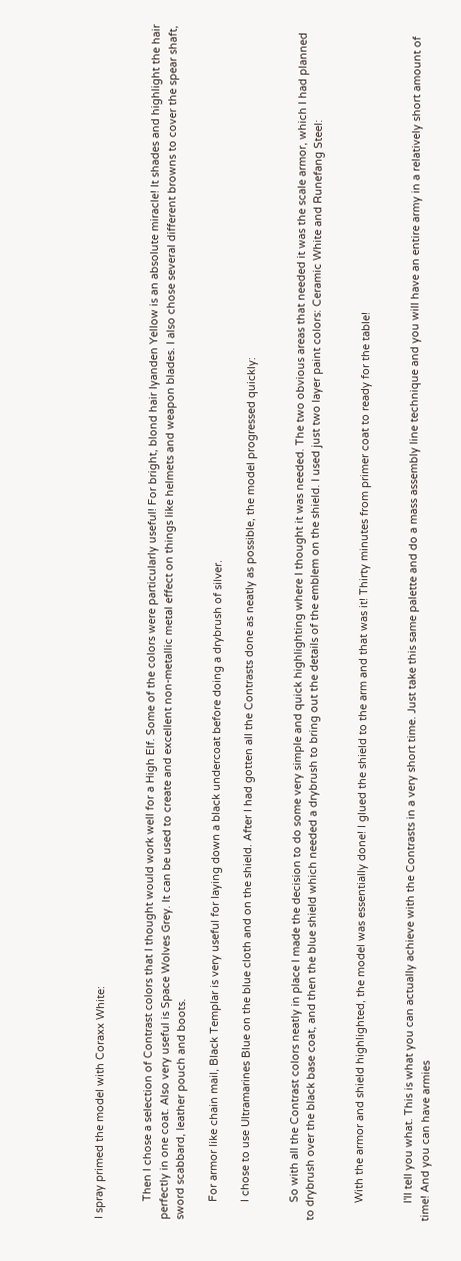I spray primed the model with Coraxx White:


      Then I chose a selection of Contrast colors that I thought would work well for a High Elf. Some of the colors were particularly useful! For bright, blond hair Iyanden Yellow is an absolute miracle! It shades and highlight the hair perfectly in one coat. Also very useful is Space Wolves Grey. It can be used to create and excellent non-metallic metal effect on things like helmets and weapon blades. I also chose several different browns to cover the spear shaft, sword scabbard, leather pouch and boots.

      For armor like chain mail, Black Templar is very useful for laying down a black undercoat before doing a drybrush of silver.

      I chose to use Ultramarines Blue on the blue cloth and on the shield. After I had gotten all the Contrasts done as neatly as possible, the model progressed quickly:


      So with all the Contrast colors neatly in place I made the decision to do some very simple and quick highlighting where I thought it was needed. The two obvious areas that needed it was the scale armor, which I had planned to drybrush over the black base coat, and then the blue shield which needed a drybrush to bring out the details of the emblem on the shield. I used just two layer paint colors: Ceramic White and Runefang Steel:


      With the armor and shield highlighted, the model was essentially done! I glued the shield to the arm and that was it! Thirty minutes from primer coat to ready for the table!


      I'll tell you what. This is what you can actually achieve with the Contrasts in a very short time. Just take this same palette and do a mass assembly line technique and you will have an entire army in a relatively short amount of time! And you can have armies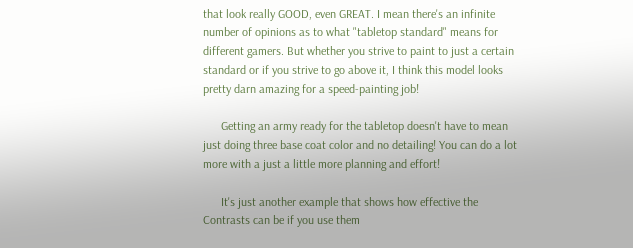that look really GOOD, even GREAT. I mean there's an infinite number of opinions as to what "tabletop standard" means for different gamers. But whether you strive to paint to just a certain standard or if you strive to go above it, I think this model looks pretty darn amazing for a speed-painting job!

      Getting an army ready for the tabletop doesn't have to mean just doing three base coat color and no detailing! You can do a lot more with a just a little more planning and effort!

      It's just another example that shows how effective the Contrasts can be if you use them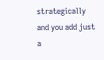strategically and you add just a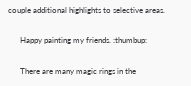couple additional highlights to selective areas.

      Happy painting my friends. :thumbup:

      There are many magic rings in the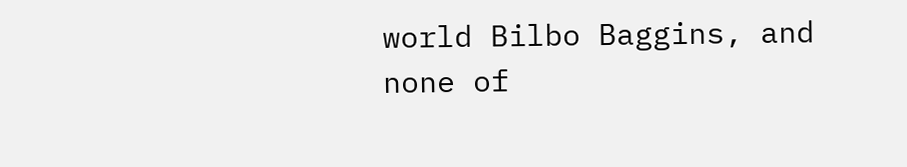world Bilbo Baggins, and none of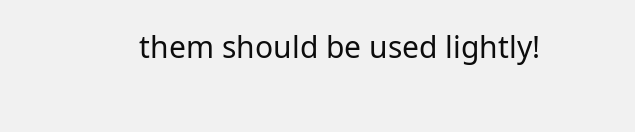them should be used lightly!